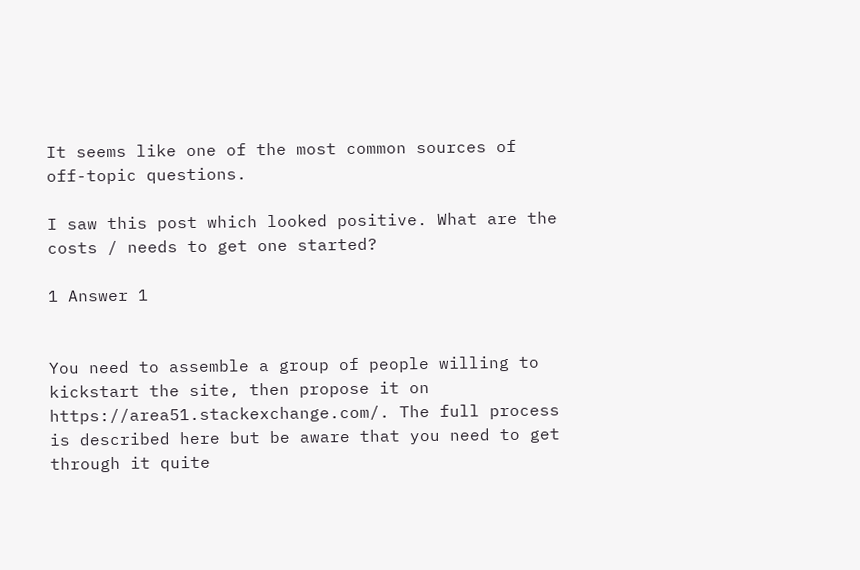It seems like one of the most common sources of off-topic questions.

I saw this post which looked positive. What are the costs / needs to get one started?

1 Answer 1


You need to assemble a group of people willing to kickstart the site, then propose it on https://area51.stackexchange.com/. The full process is described here but be aware that you need to get through it quite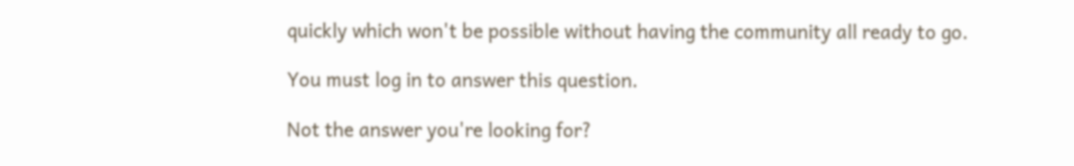quickly which won't be possible without having the community all ready to go.

You must log in to answer this question.

Not the answer you're looking for?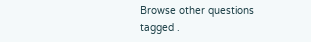Browse other questions tagged .